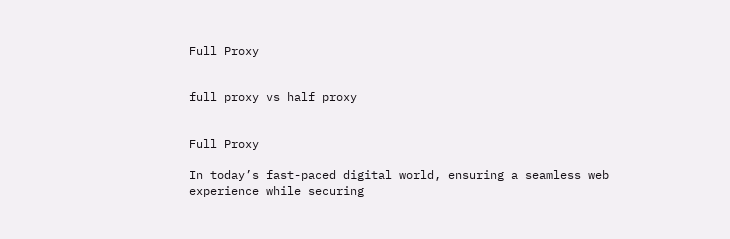Full Proxy


full proxy vs half proxy


Full Proxy

In today’s fast-paced digital world, ensuring a seamless web experience while securing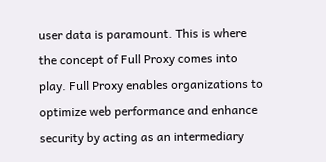user data is paramount. This is where the concept of Full Proxy comes into play. Full Proxy enables organizations to optimize web performance and enhance security by acting as an intermediary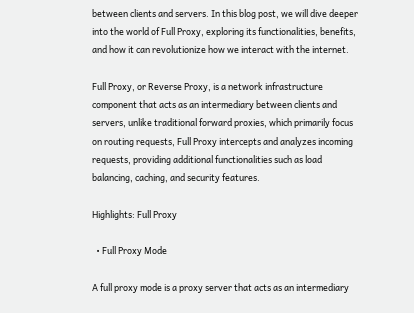between clients and servers. In this blog post, we will dive deeper into the world of Full Proxy, exploring its functionalities, benefits, and how it can revolutionize how we interact with the internet.

Full Proxy, or Reverse Proxy, is a network infrastructure component that acts as an intermediary between clients and servers, unlike traditional forward proxies, which primarily focus on routing requests, Full Proxy intercepts and analyzes incoming requests, providing additional functionalities such as load balancing, caching, and security features.

Highlights: Full Proxy

  • Full Proxy Mode

A full proxy mode is a proxy server that acts as an intermediary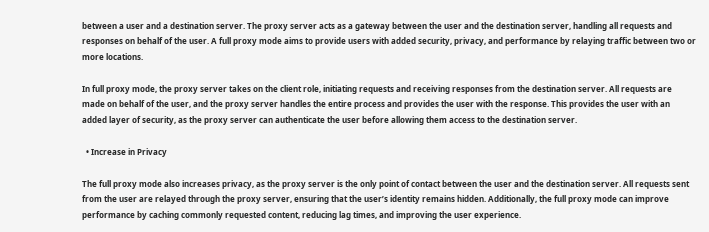between a user and a destination server. The proxy server acts as a gateway between the user and the destination server, handling all requests and responses on behalf of the user. A full proxy mode aims to provide users with added security, privacy, and performance by relaying traffic between two or more locations.

In full proxy mode, the proxy server takes on the client role, initiating requests and receiving responses from the destination server. All requests are made on behalf of the user, and the proxy server handles the entire process and provides the user with the response. This provides the user with an added layer of security, as the proxy server can authenticate the user before allowing them access to the destination server.

  • Increase in Privacy

The full proxy mode also increases privacy, as the proxy server is the only point of contact between the user and the destination server. All requests sent from the user are relayed through the proxy server, ensuring that the user’s identity remains hidden. Additionally, the full proxy mode can improve performance by caching commonly requested content, reducing lag times, and improving the user experience.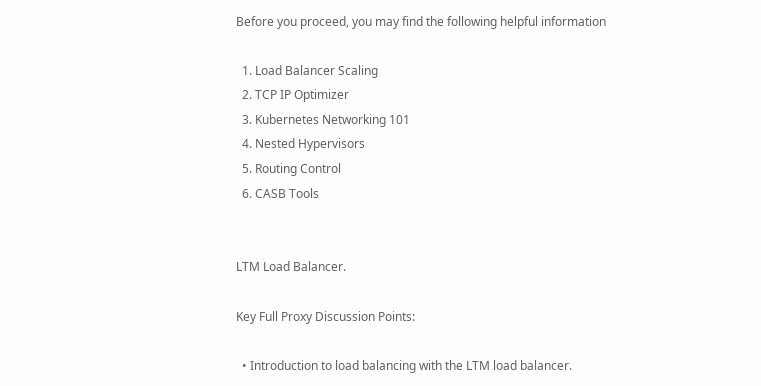Before you proceed, you may find the following helpful information

  1. Load Balancer Scaling
  2. TCP IP Optimizer
  3. Kubernetes Networking 101
  4. Nested Hypervisors
  5. Routing Control
  6. CASB Tools


LTM Load Balancer.

Key Full Proxy Discussion Points:

  • Introduction to load balancing with the LTM load balancer.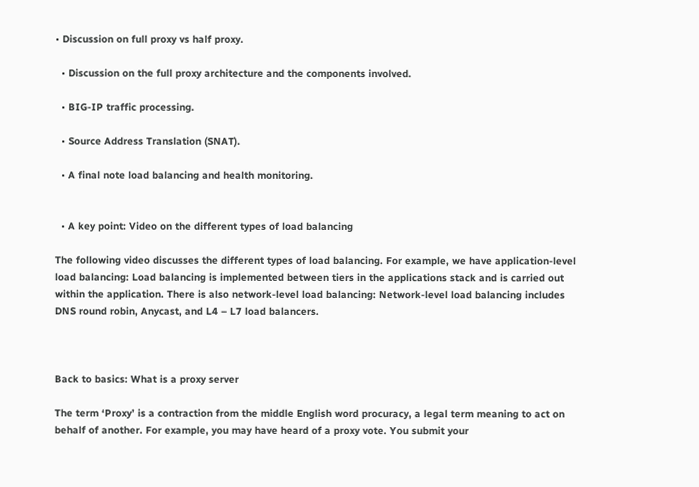• Discussion on full proxy vs half proxy.

  • Discussion on the full proxy architecture and the components involved.

  • BIG-IP traffic processing.

  • Source Address Translation (SNAT).

  • A final note load balancing and health monitoring.


  • A key point: Video on the different types of load balancing

The following video discusses the different types of load balancing. For example, we have application-level load balancing: Load balancing is implemented between tiers in the applications stack and is carried out within the application. There is also network-level load balancing: Network-level load balancing includes DNS round robin, Anycast, and L4 – L7 load balancers.



Back to basics: What is a proxy server

The term ‘Proxy’ is a contraction from the middle English word procuracy, a legal term meaning to act on behalf of another. For example, you may have heard of a proxy vote. You submit your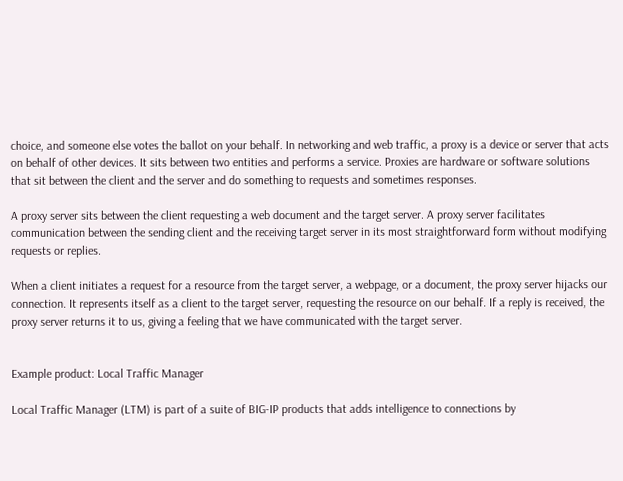choice, and someone else votes the ballot on your behalf. In networking and web traffic, a proxy is a device or server that acts on behalf of other devices. It sits between two entities and performs a service. Proxies are hardware or software solutions that sit between the client and the server and do something to requests and sometimes responses.

A proxy server sits between the client requesting a web document and the target server. A proxy server facilitates communication between the sending client and the receiving target server in its most straightforward form without modifying requests or replies.

When a client initiates a request for a resource from the target server, a webpage, or a document, the proxy server hijacks our connection. It represents itself as a client to the target server, requesting the resource on our behalf. If a reply is received, the proxy server returns it to us, giving a feeling that we have communicated with the target server.


Example product: Local Traffic Manager

Local Traffic Manager (LTM) is part of a suite of BIG-IP products that adds intelligence to connections by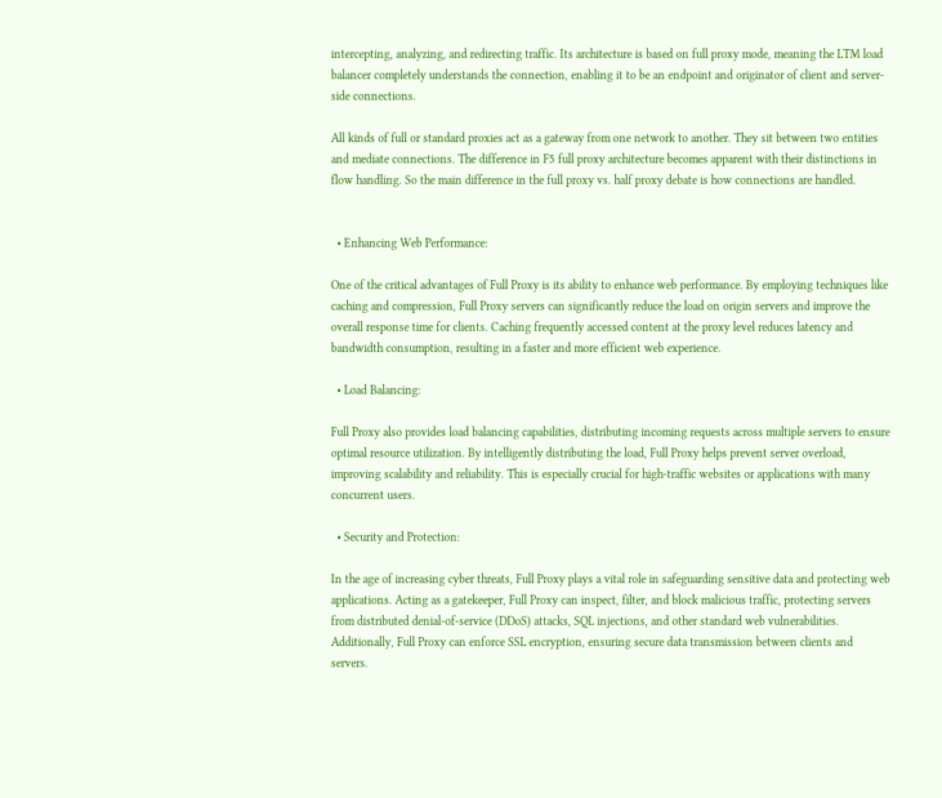intercepting, analyzing, and redirecting traffic. Its architecture is based on full proxy mode, meaning the LTM load balancer completely understands the connection, enabling it to be an endpoint and originator of client and server-side connections.

All kinds of full or standard proxies act as a gateway from one network to another. They sit between two entities and mediate connections. The difference in F5 full proxy architecture becomes apparent with their distinctions in flow handling. So the main difference in the full proxy vs. half proxy debate is how connections are handled.


  • Enhancing Web Performance:

One of the critical advantages of Full Proxy is its ability to enhance web performance. By employing techniques like caching and compression, Full Proxy servers can significantly reduce the load on origin servers and improve the overall response time for clients. Caching frequently accessed content at the proxy level reduces latency and bandwidth consumption, resulting in a faster and more efficient web experience.

  • Load Balancing:

Full Proxy also provides load balancing capabilities, distributing incoming requests across multiple servers to ensure optimal resource utilization. By intelligently distributing the load, Full Proxy helps prevent server overload, improving scalability and reliability. This is especially crucial for high-traffic websites or applications with many concurrent users.

  • Security and Protection:

In the age of increasing cyber threats, Full Proxy plays a vital role in safeguarding sensitive data and protecting web applications. Acting as a gatekeeper, Full Proxy can inspect, filter, and block malicious traffic, protecting servers from distributed denial-of-service (DDoS) attacks, SQL injections, and other standard web vulnerabilities. Additionally, Full Proxy can enforce SSL encryption, ensuring secure data transmission between clients and servers.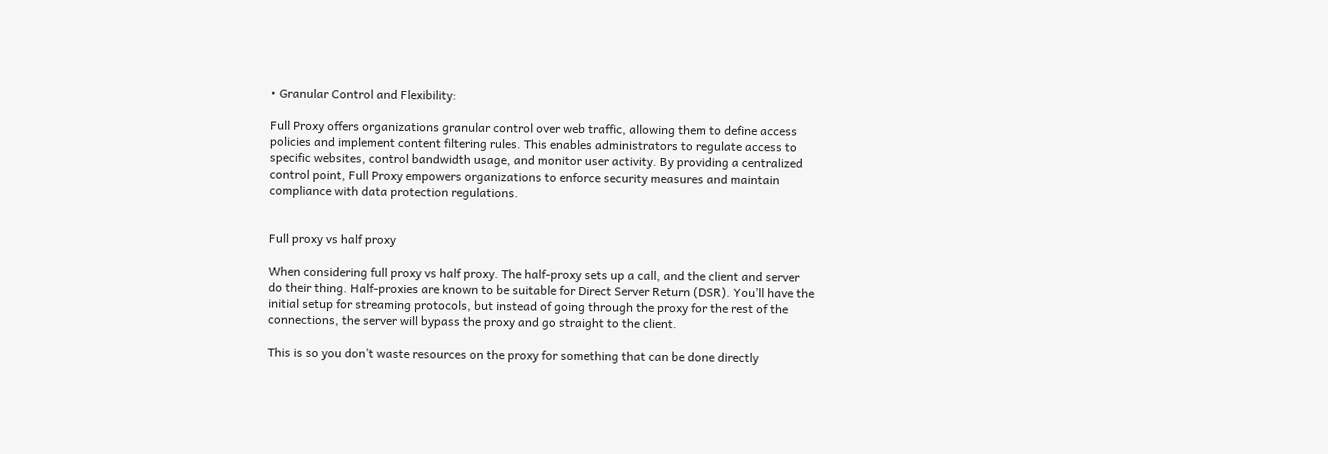• Granular Control and Flexibility:

Full Proxy offers organizations granular control over web traffic, allowing them to define access policies and implement content filtering rules. This enables administrators to regulate access to specific websites, control bandwidth usage, and monitor user activity. By providing a centralized control point, Full Proxy empowers organizations to enforce security measures and maintain compliance with data protection regulations.


Full proxy vs half proxy

When considering full proxy vs half proxy. The half-proxy sets up a call, and the client and server do their thing. Half-proxies are known to be suitable for Direct Server Return (DSR). You’ll have the initial setup for streaming protocols, but instead of going through the proxy for the rest of the connections, the server will bypass the proxy and go straight to the client.

This is so you don’t waste resources on the proxy for something that can be done directly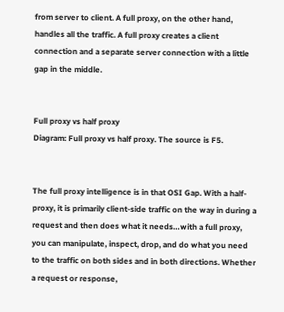from server to client. A full proxy, on the other hand, handles all the traffic. A full proxy creates a client connection and a separate server connection with a little gap in the middle.


Full proxy vs half proxy
Diagram: Full proxy vs half proxy. The source is F5.


The full proxy intelligence is in that OSI Gap. With a half-proxy, it is primarily client-side traffic on the way in during a request and then does what it needs…with a full proxy, you can manipulate, inspect, drop, and do what you need to the traffic on both sides and in both directions. Whether a request or response,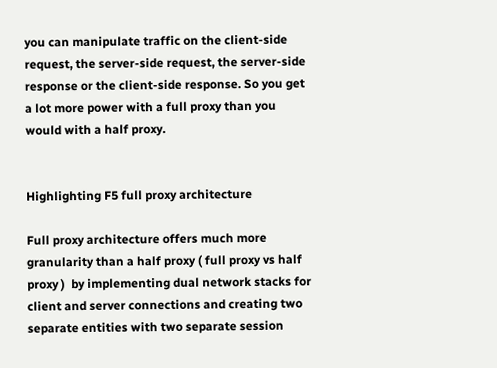you can manipulate traffic on the client-side request, the server-side request, the server-side response or the client-side response. So you get a lot more power with a full proxy than you would with a half proxy.


Highlighting F5 full proxy architecture

Full proxy architecture offers much more granularity than a half proxy ( full proxy vs half proxy )  by implementing dual network stacks for client and server connections and creating two separate entities with two separate session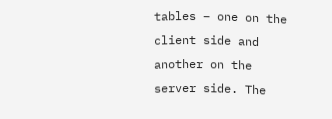tables – one on the client side and another on the server side. The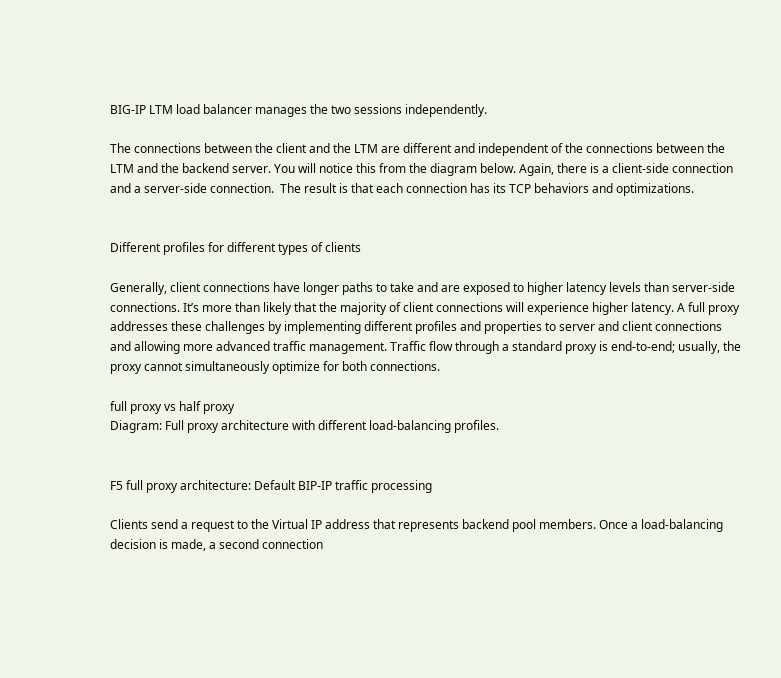BIG-IP LTM load balancer manages the two sessions independently.

The connections between the client and the LTM are different and independent of the connections between the LTM and the backend server. You will notice this from the diagram below. Again, there is a client-side connection and a server-side connection.  The result is that each connection has its TCP behaviors and optimizations.


Different profiles for different types of clients

Generally, client connections have longer paths to take and are exposed to higher latency levels than server-side connections. It’s more than likely that the majority of client connections will experience higher latency. A full proxy addresses these challenges by implementing different profiles and properties to server and client connections and allowing more advanced traffic management. Traffic flow through a standard proxy is end-to-end; usually, the proxy cannot simultaneously optimize for both connections.

full proxy vs half proxy
Diagram: Full proxy architecture with different load-balancing profiles.


F5 full proxy architecture: Default BIP-IP traffic processing

Clients send a request to the Virtual IP address that represents backend pool members. Once a load-balancing decision is made, a second connection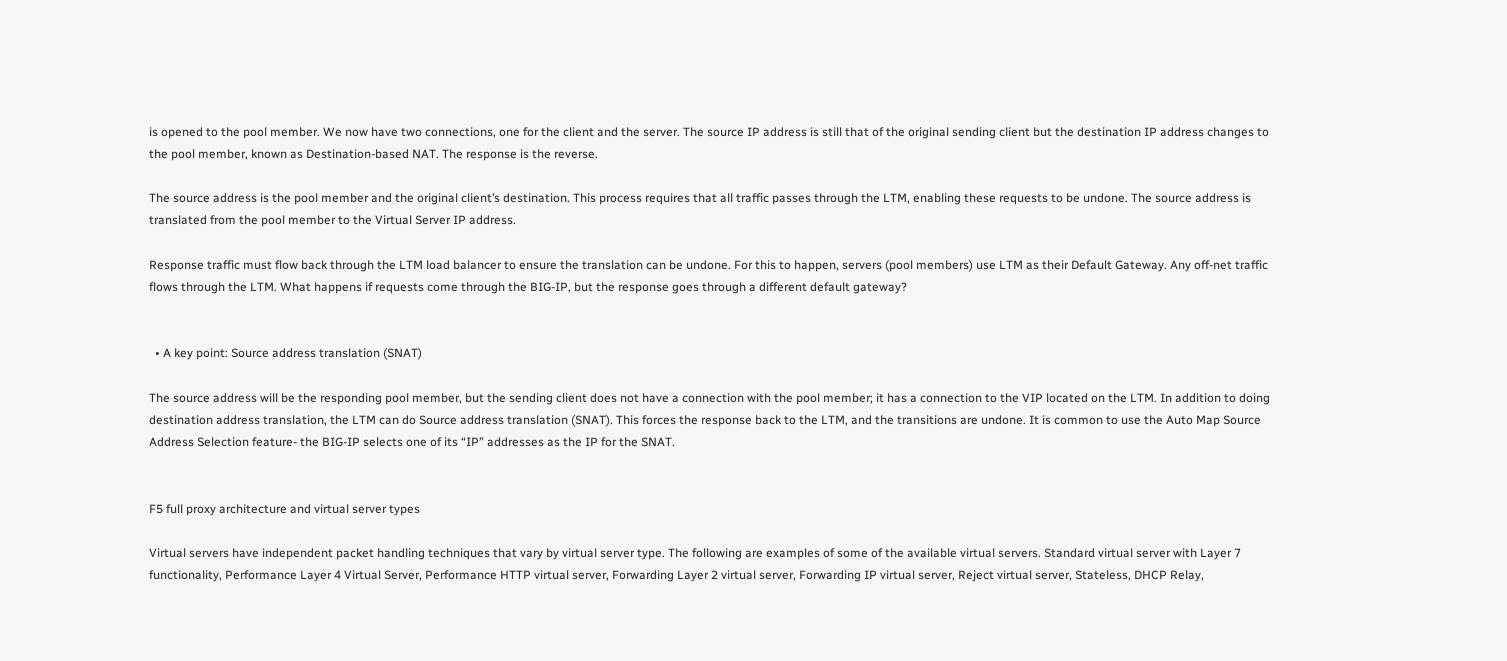is opened to the pool member. We now have two connections, one for the client and the server. The source IP address is still that of the original sending client but the destination IP address changes to the pool member, known as Destination-based NAT. The response is the reverse.

The source address is the pool member and the original client’s destination. This process requires that all traffic passes through the LTM, enabling these requests to be undone. The source address is translated from the pool member to the Virtual Server IP address.

Response traffic must flow back through the LTM load balancer to ensure the translation can be undone. For this to happen, servers (pool members) use LTM as their Default Gateway. Any off-net traffic flows through the LTM. What happens if requests come through the BIG-IP, but the response goes through a different default gateway?


  • A key point: Source address translation (SNAT)

The source address will be the responding pool member, but the sending client does not have a connection with the pool member; it has a connection to the VIP located on the LTM. In addition to doing destination address translation, the LTM can do Source address translation (SNAT). This forces the response back to the LTM, and the transitions are undone. It is common to use the Auto Map Source Address Selection feature- the BIG-IP selects one of its “IP” addresses as the IP for the SNAT.


F5 full proxy architecture and virtual server types

Virtual servers have independent packet handling techniques that vary by virtual server type. The following are examples of some of the available virtual servers. Standard virtual server with Layer 7 functionality, Performance Layer 4 Virtual Server, Performance HTTP virtual server, Forwarding Layer 2 virtual server, Forwarding IP virtual server, Reject virtual server, Stateless, DHCP Relay,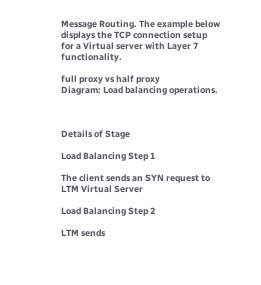Message Routing. The example below displays the TCP connection setup for a Virtual server with Layer 7 functionality.

full proxy vs half proxy
Diagram: Load balancing operations.



Details of Stage

Load Balancing Step 1

The client sends an SYN request to LTM Virtual Server

Load Balancing Step 2

LTM sends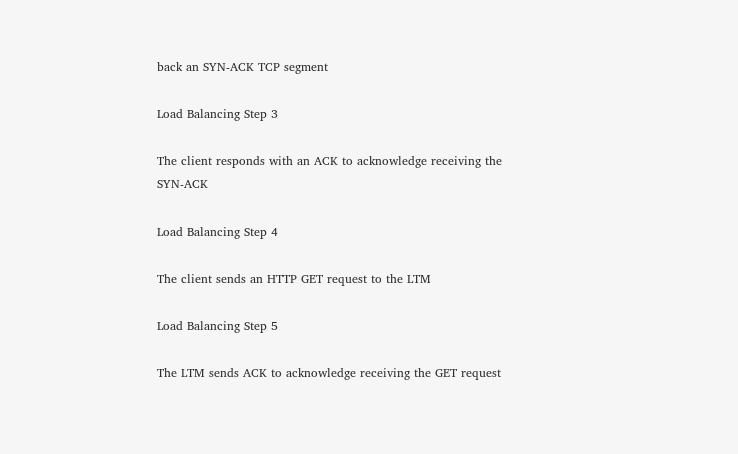back an SYN-ACK TCP segment

Load Balancing Step 3

The client responds with an ACK to acknowledge receiving the SYN-ACK

Load Balancing Step 4

The client sends an HTTP GET request to the LTM

Load Balancing Step 5

The LTM sends ACK to acknowledge receiving the GET request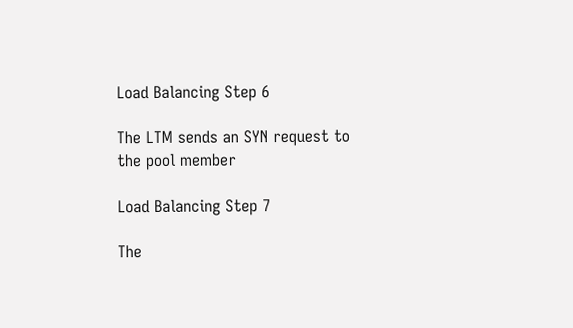Load Balancing Step 6

The LTM sends an SYN request to the pool member

Load Balancing Step 7

The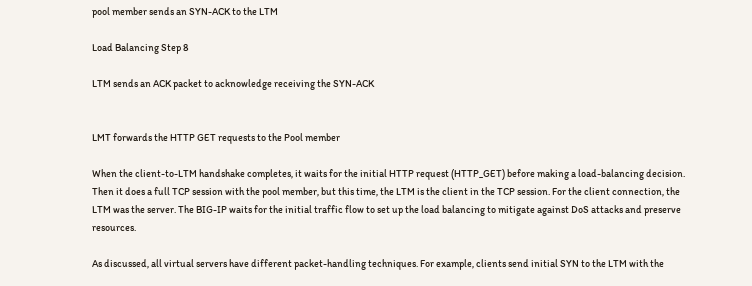pool member sends an SYN-ACK to the LTM

Load Balancing Step 8

LTM sends an ACK packet to acknowledge receiving the SYN-ACK


LMT forwards the HTTP GET requests to the Pool member

When the client-to-LTM handshake completes, it waits for the initial HTTP request (HTTP_GET) before making a load-balancing decision. Then it does a full TCP session with the pool member, but this time, the LTM is the client in the TCP session. For the client connection, the LTM was the server. The BIG-IP waits for the initial traffic flow to set up the load balancing to mitigate against DoS attacks and preserve resources.

As discussed, all virtual servers have different packet-handling techniques. For example, clients send initial SYN to the LTM with the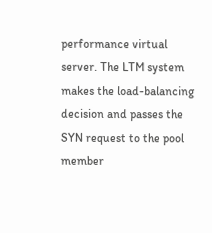performance virtual server. The LTM system makes the load-balancing decision and passes the SYN request to the pool member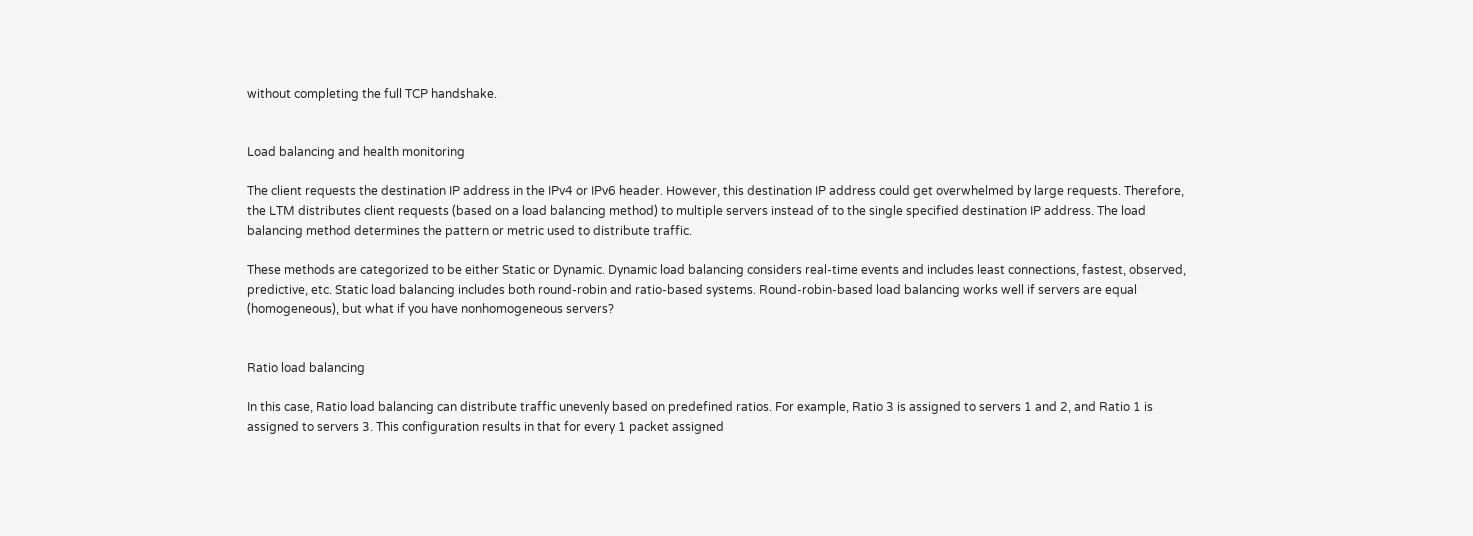without completing the full TCP handshake.


Load balancing and health monitoring

The client requests the destination IP address in the IPv4 or IPv6 header. However, this destination IP address could get overwhelmed by large requests. Therefore, the LTM distributes client requests (based on a load balancing method) to multiple servers instead of to the single specified destination IP address. The load balancing method determines the pattern or metric used to distribute traffic.

These methods are categorized to be either Static or Dynamic. Dynamic load balancing considers real-time events and includes least connections, fastest, observed, predictive, etc. Static load balancing includes both round-robin and ratio-based systems. Round-robin-based load balancing works well if servers are equal (homogeneous), but what if you have nonhomogeneous servers?


Ratio load balancing

In this case, Ratio load balancing can distribute traffic unevenly based on predefined ratios. For example, Ratio 3 is assigned to servers 1 and 2, and Ratio 1 is assigned to servers 3. This configuration results in that for every 1 packet assigned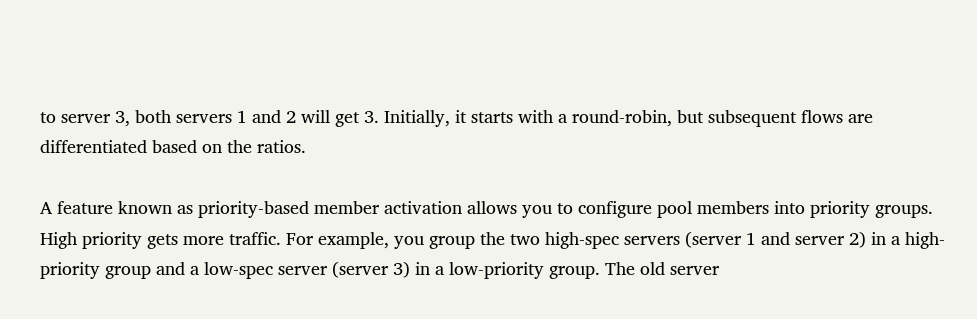to server 3, both servers 1 and 2 will get 3. Initially, it starts with a round-robin, but subsequent flows are differentiated based on the ratios.

A feature known as priority-based member activation allows you to configure pool members into priority groups. High priority gets more traffic. For example, you group the two high-spec servers (server 1 and server 2) in a high-priority group and a low-spec server (server 3) in a low-priority group. The old server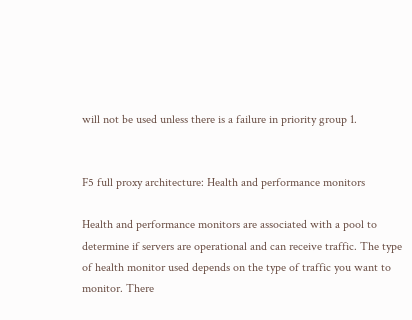will not be used unless there is a failure in priority group 1.


F5 full proxy architecture: Health and performance monitors

Health and performance monitors are associated with a pool to determine if servers are operational and can receive traffic. The type of health monitor used depends on the type of traffic you want to monitor. There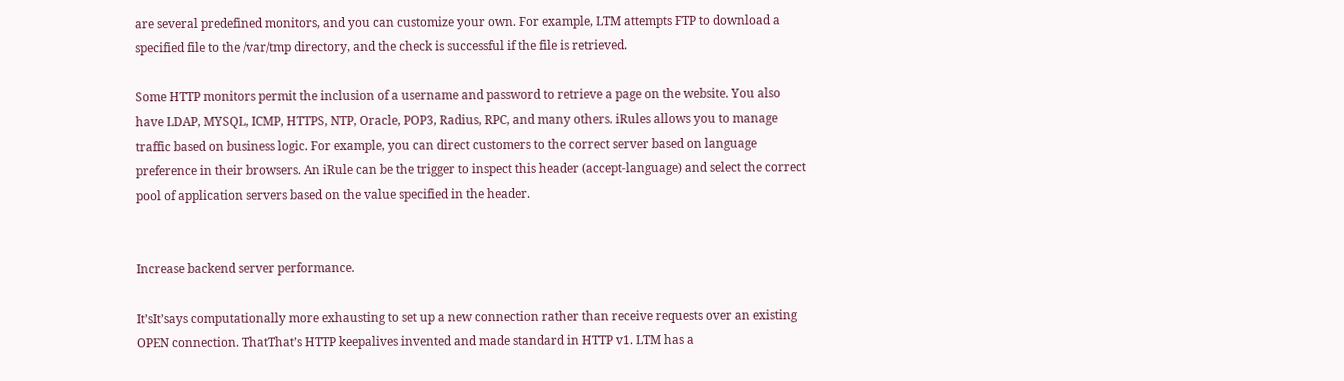are several predefined monitors, and you can customize your own. For example, LTM attempts FTP to download a specified file to the /var/tmp directory, and the check is successful if the file is retrieved.

Some HTTP monitors permit the inclusion of a username and password to retrieve a page on the website. You also have LDAP, MYSQL, ICMP, HTTPS, NTP, Oracle, POP3, Radius, RPC, and many others. iRules allows you to manage traffic based on business logic. For example, you can direct customers to the correct server based on language preference in their browsers. An iRule can be the trigger to inspect this header (accept-language) and select the correct pool of application servers based on the value specified in the header.


Increase backend server performance.

It’sIt’says computationally more exhausting to set up a new connection rather than receive requests over an existing OPEN connection. ThatThat’s HTTP keepalives invented and made standard in HTTP v1. LTM has a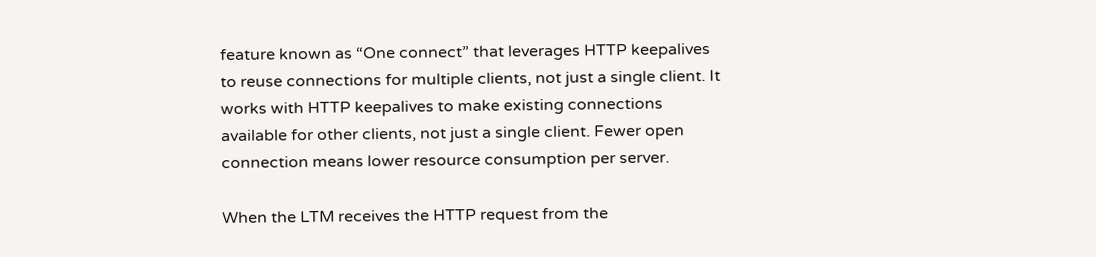feature known as “One connect” that leverages HTTP keepalives to reuse connections for multiple clients, not just a single client. It works with HTTP keepalives to make existing connections available for other clients, not just a single client. Fewer open connection means lower resource consumption per server.

When the LTM receives the HTTP request from the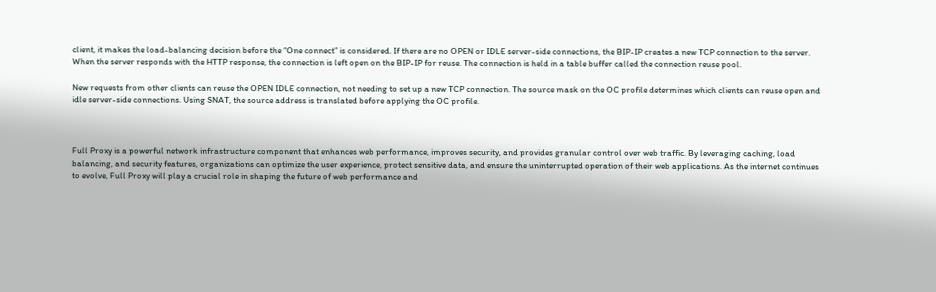client, it makes the load-balancing decision before the “One connect” is considered. If there are no OPEN or IDLE server-side connections, the BIP-IP creates a new TCP connection to the server. When the server responds with the HTTP response, the connection is left open on the BIP-IP for reuse. The connection is held in a table buffer called the connection reuse pool.

New requests from other clients can reuse the OPEN IDLE connection, not needing to set up a new TCP connection. The source mask on the OC profile determines which clients can reuse open and idle server-side connections. Using SNAT, the source address is translated before applying the OC profile.



Full Proxy is a powerful network infrastructure component that enhances web performance, improves security, and provides granular control over web traffic. By leveraging caching, load balancing, and security features, organizations can optimize the user experience, protect sensitive data, and ensure the uninterrupted operation of their web applications. As the internet continues to evolve, Full Proxy will play a crucial role in shaping the future of web performance and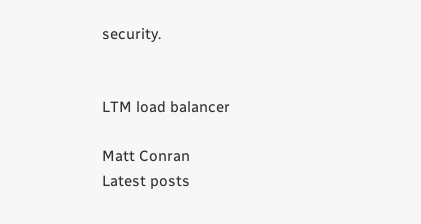security.


LTM load balancer

Matt Conran
Latest posts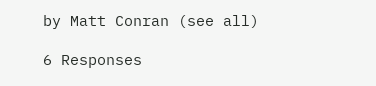by Matt Conran (see all)

6 Responses